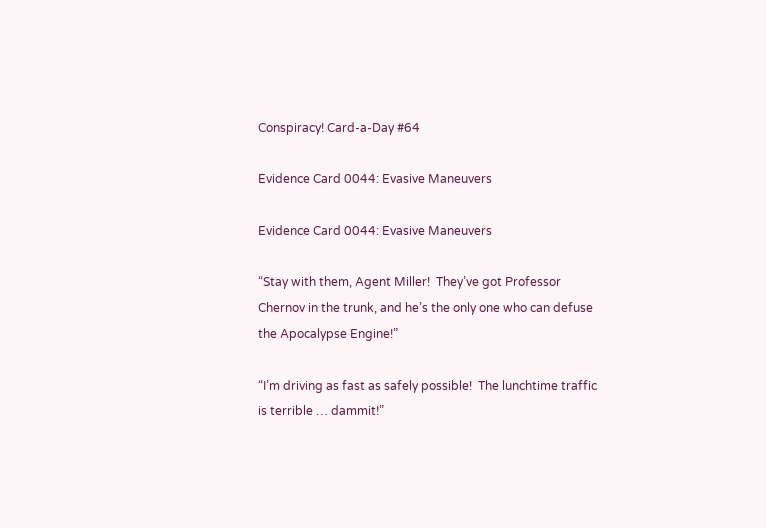Conspiracy! Card-a-Day #64

Evidence Card 0044: Evasive Maneuvers

Evidence Card 0044: Evasive Maneuvers

“Stay with them, Agent Miller!  They’ve got Professor Chernov in the trunk, and he’s the only one who can defuse the Apocalypse Engine!”

“I’m driving as fast as safely possible!  The lunchtime traffic is terrible … dammit!”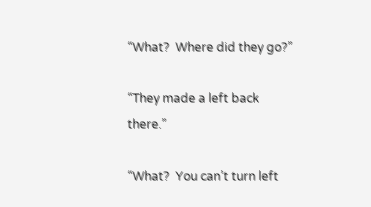“What?  Where did they go?”

“They made a left back there.”

“What?  You can’t turn left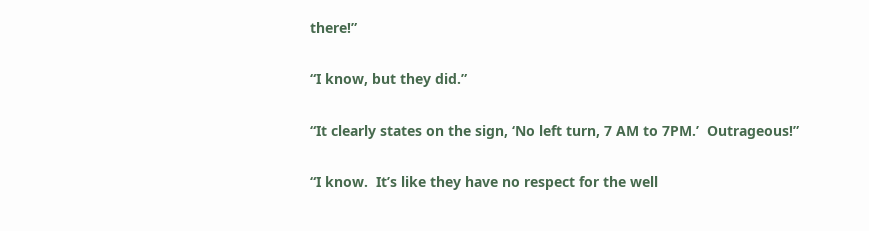there!”

“I know, but they did.”

“It clearly states on the sign, ‘No left turn, 7 AM to 7PM.’  Outrageous!”

“I know.  It’s like they have no respect for the well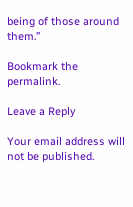being of those around them.”

Bookmark the permalink.

Leave a Reply

Your email address will not be published.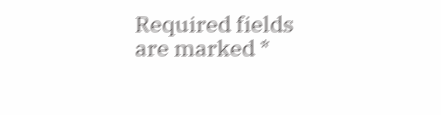Required fields are marked *